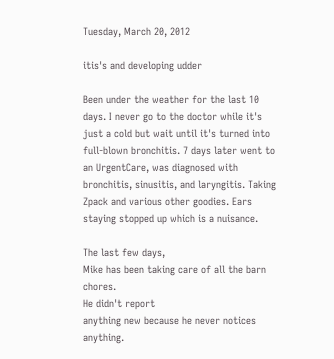Tuesday, March 20, 2012

itis's and developing udder

Been under the weather for the last 10 days. I never go to the doctor while it's just a cold but wait until it's turned into full-blown bronchitis. 7 days later went to an UrgentCare, was diagnosed with bronchitis, sinusitis, and laryngitis. Taking Zpack and various other goodies. Ears staying stopped up which is a nuisance.

The last few days,
Mike has been taking care of all the barn chores.
He didn't report
anything new because he never notices anything.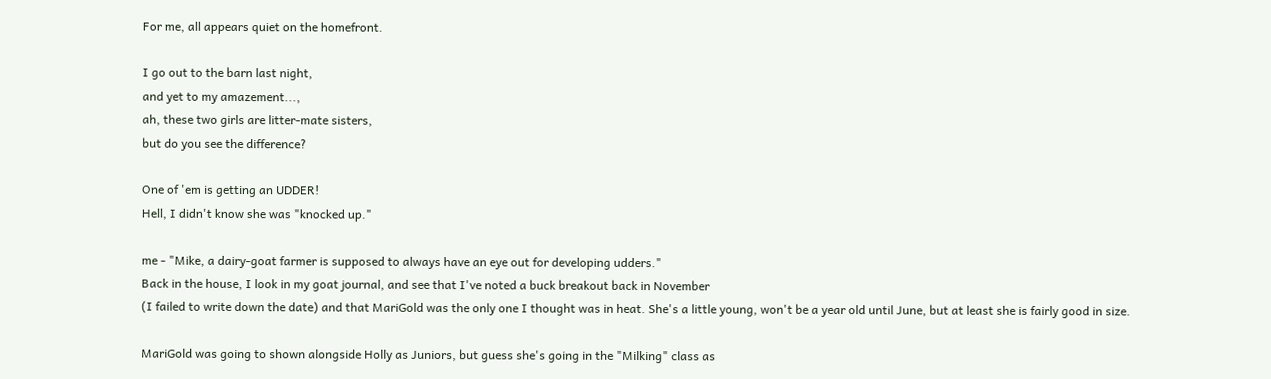For me, all appears quiet on the homefront.

I go out to the barn last night,
and yet to my amazement...,
ah, these two girls are litter-mate sisters,
but do you see the difference?

One of 'em is getting an UDDER!
Hell, I didn't know she was "knocked up."

me - "Mike, a dairy-goat farmer is supposed to always have an eye out for developing udders."
Back in the house, I look in my goat journal, and see that I've noted a buck breakout back in November
(I failed to write down the date) and that MariGold was the only one I thought was in heat. She's a little young, won't be a year old until June, but at least she is fairly good in size.

MariGold was going to shown alongside Holly as Juniors, but guess she's going in the "Milking" class as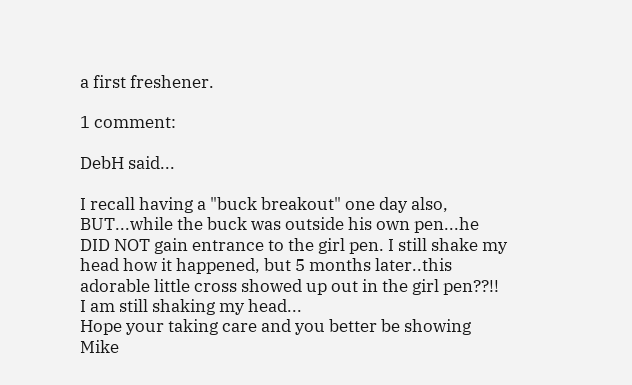a first freshener.

1 comment:

DebH said...

I recall having a "buck breakout" one day also, BUT...while the buck was outside his own pen...he DID NOT gain entrance to the girl pen. I still shake my head how it happened, but 5 months later..this adorable little cross showed up out in the girl pen??!! I am still shaking my head...
Hope your taking care and you better be showing Mike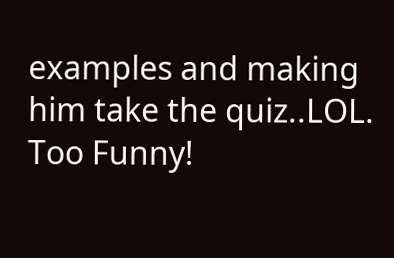examples and making him take the quiz..LOL. Too Funny!